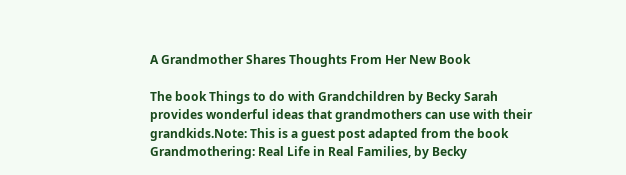A Grandmother Shares Thoughts From Her New Book

The book Things to do with Grandchildren by Becky Sarah provides wonderful ideas that grandmothers can use with their grandkids.Note: This is a guest post adapted from the book Grandmothering: Real Life in Real Families, by Becky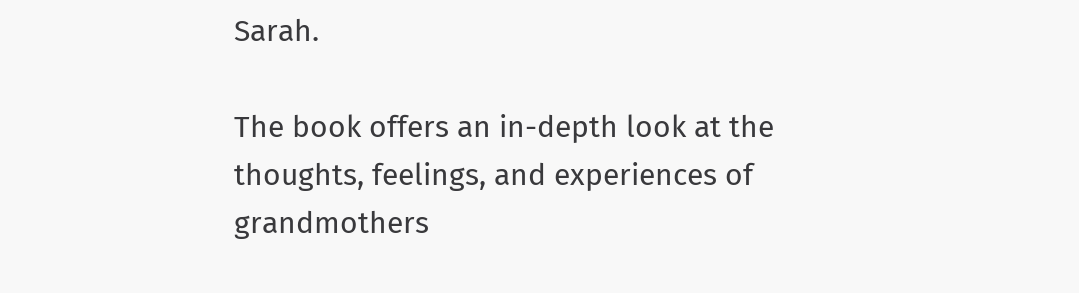Sarah.

The book offers an in-depth look at the thoughts, feelings, and experiences of grandmothers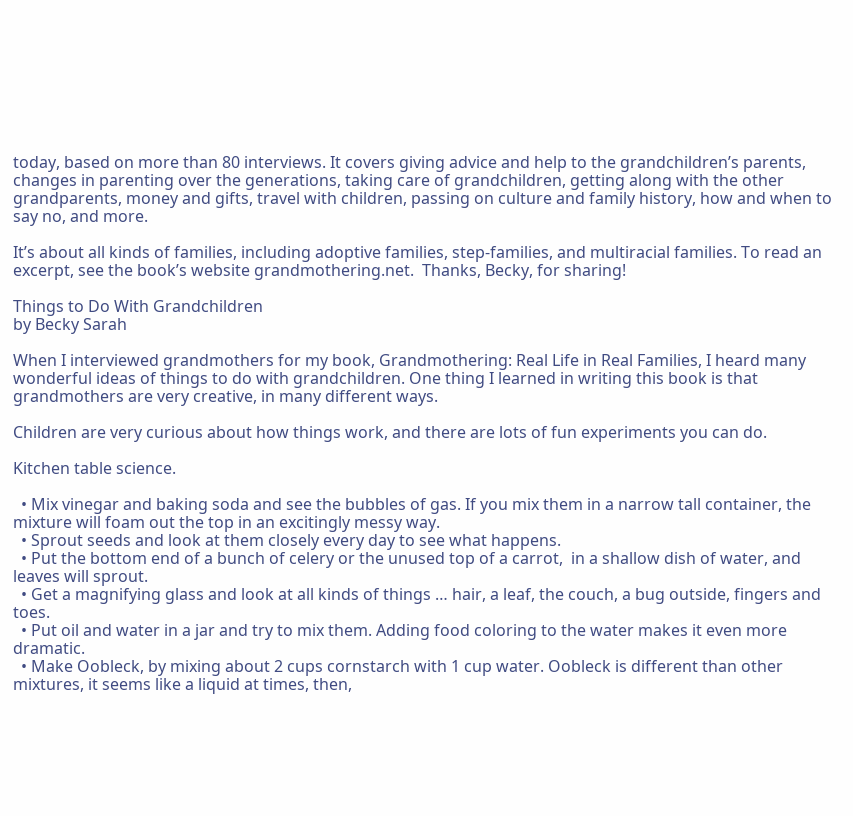today, based on more than 80 interviews. It covers giving advice and help to the grandchildren’s parents, changes in parenting over the generations, taking care of grandchildren, getting along with the other grandparents, money and gifts, travel with children, passing on culture and family history, how and when to say no, and more.

It’s about all kinds of families, including adoptive families, step-families, and multiracial families. To read an excerpt, see the book’s website grandmothering.net.  Thanks, Becky, for sharing!

Things to Do With Grandchildren
by Becky Sarah

When I interviewed grandmothers for my book, Grandmothering: Real Life in Real Families, I heard many wonderful ideas of things to do with grandchildren. One thing I learned in writing this book is that grandmothers are very creative, in many different ways.

Children are very curious about how things work, and there are lots of fun experiments you can do.

Kitchen table science.

  • Mix vinegar and baking soda and see the bubbles of gas. If you mix them in a narrow tall container, the mixture will foam out the top in an excitingly messy way.
  • Sprout seeds and look at them closely every day to see what happens.
  • Put the bottom end of a bunch of celery or the unused top of a carrot,  in a shallow dish of water, and leaves will sprout.
  • Get a magnifying glass and look at all kinds of things … hair, a leaf, the couch, a bug outside, fingers and toes.
  • Put oil and water in a jar and try to mix them. Adding food coloring to the water makes it even more dramatic.
  • Make Oobleck, by mixing about 2 cups cornstarch with 1 cup water. Oobleck is different than other mixtures, it seems like a liquid at times, then,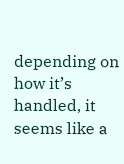depending on how it’s handled, it seems like a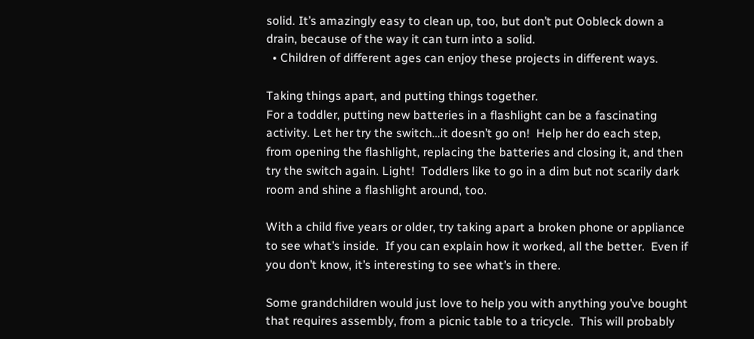solid. It’s amazingly easy to clean up, too, but don’t put Oobleck down a drain, because of the way it can turn into a solid.
  • Children of different ages can enjoy these projects in different ways.

Taking things apart, and putting things together.
For a toddler, putting new batteries in a flashlight can be a fascinating activity. Let her try the switch…it doesn’t go on!  Help her do each step, from opening the flashlight, replacing the batteries and closing it, and then try the switch again. Light!  Toddlers like to go in a dim but not scarily dark room and shine a flashlight around, too.

With a child five years or older, try taking apart a broken phone or appliance to see what’s inside.  If you can explain how it worked, all the better.  Even if you don’t know, it’s interesting to see what’s in there.

Some grandchildren would just love to help you with anything you’ve bought that requires assembly, from a picnic table to a tricycle.  This will probably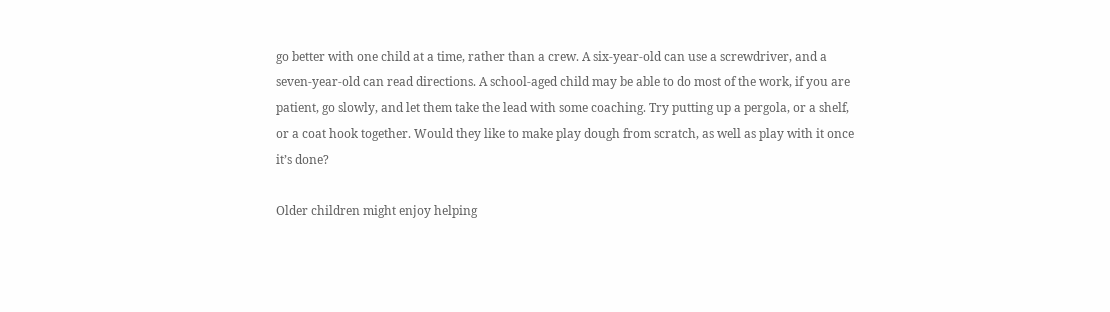go better with one child at a time, rather than a crew. A six-year-old can use a screwdriver, and a seven-year-old can read directions. A school-aged child may be able to do most of the work, if you are patient, go slowly, and let them take the lead with some coaching. Try putting up a pergola, or a shelf, or a coat hook together. Would they like to make play dough from scratch, as well as play with it once it’s done?

Older children might enjoy helping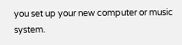you set up your new computer or music system.